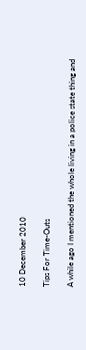10 December 2010

Tips For Time-Outs

A while ago I mentioned the whole living in a police state thing and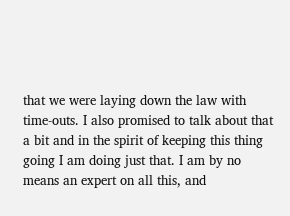that we were laying down the law with time-outs. I also promised to talk about that a bit and in the spirit of keeping this thing going I am doing just that. I am by no means an expert on all this, and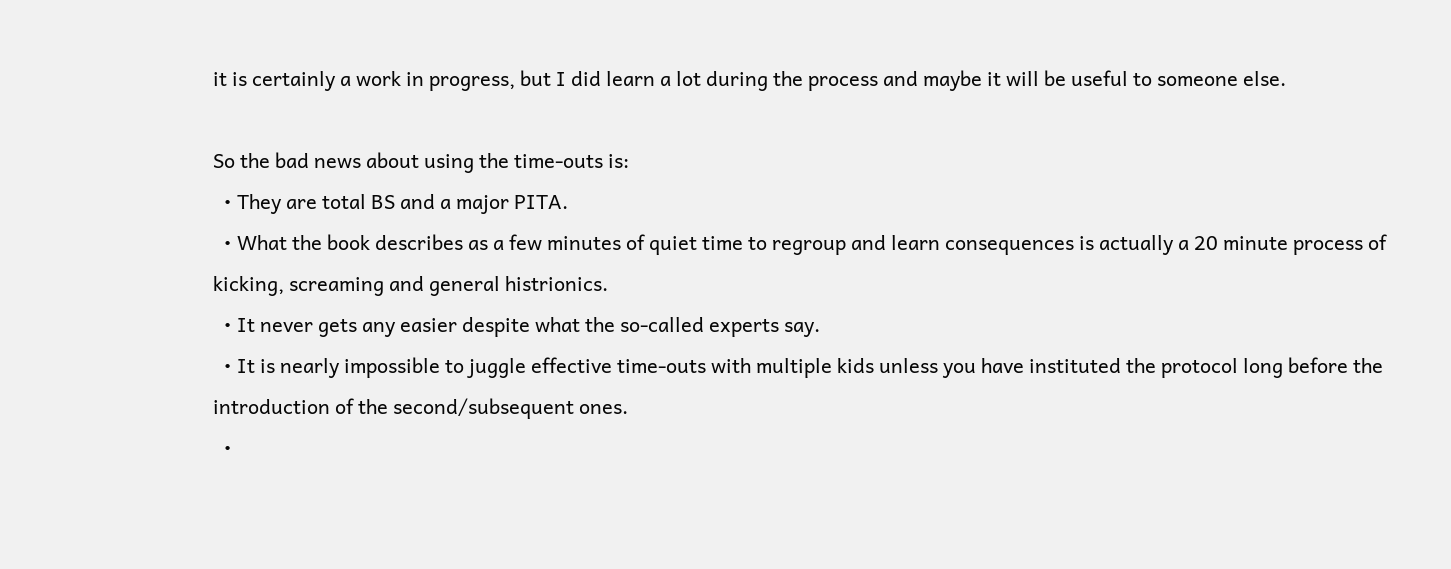it is certainly a work in progress, but I did learn a lot during the process and maybe it will be useful to someone else.

So the bad news about using the time-outs is:
  • They are total BS and a major PITA.
  • What the book describes as a few minutes of quiet time to regroup and learn consequences is actually a 20 minute process of kicking, screaming and general histrionics.
  • It never gets any easier despite what the so-called experts say.
  • It is nearly impossible to juggle effective time-outs with multiple kids unless you have instituted the protocol long before the introduction of the second/subsequent ones.
  •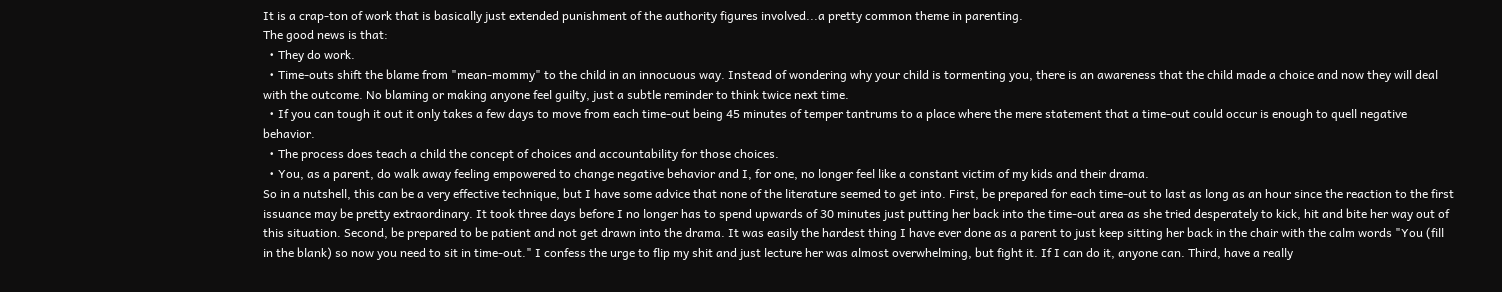It is a crap-ton of work that is basically just extended punishment of the authority figures involved...a pretty common theme in parenting.
The good news is that:
  • They do work.
  • Time-outs shift the blame from "mean-mommy" to the child in an innocuous way. Instead of wondering why your child is tormenting you, there is an awareness that the child made a choice and now they will deal with the outcome. No blaming or making anyone feel guilty, just a subtle reminder to think twice next time.
  • If you can tough it out it only takes a few days to move from each time-out being 45 minutes of temper tantrums to a place where the mere statement that a time-out could occur is enough to quell negative behavior.
  • The process does teach a child the concept of choices and accountability for those choices.
  • You, as a parent, do walk away feeling empowered to change negative behavior and I, for one, no longer feel like a constant victim of my kids and their drama.
So in a nutshell, this can be a very effective technique, but I have some advice that none of the literature seemed to get into. First, be prepared for each time-out to last as long as an hour since the reaction to the first issuance may be pretty extraordinary. It took three days before I no longer has to spend upwards of 30 minutes just putting her back into the time-out area as she tried desperately to kick, hit and bite her way out of this situation. Second, be prepared to be patient and not get drawn into the drama. It was easily the hardest thing I have ever done as a parent to just keep sitting her back in the chair with the calm words "You (fill in the blank) so now you need to sit in time-out." I confess the urge to flip my shit and just lecture her was almost overwhelming, but fight it. If I can do it, anyone can. Third, have a really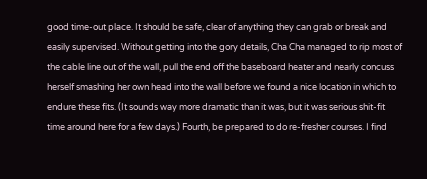good time-out place. It should be safe, clear of anything they can grab or break and easily supervised. Without getting into the gory details, Cha Cha managed to rip most of the cable line out of the wall, pull the end off the baseboard heater and nearly concuss herself smashing her own head into the wall before we found a nice location in which to endure these fits. (It sounds way more dramatic than it was, but it was serious shit-fit time around here for a few days.) Fourth, be prepared to do re-fresher courses. I find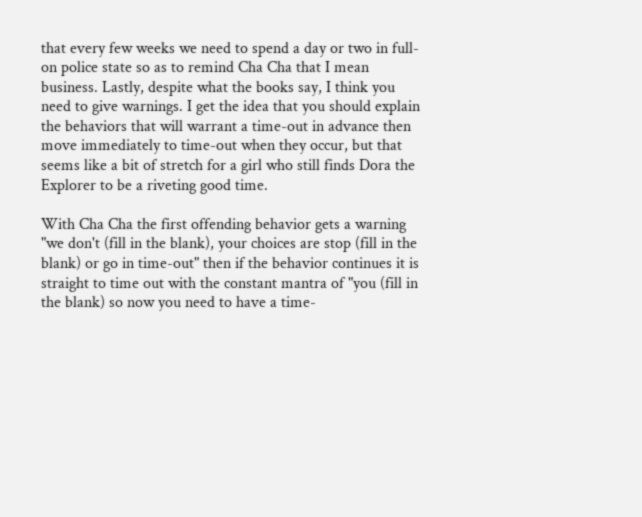that every few weeks we need to spend a day or two in full-on police state so as to remind Cha Cha that I mean business. Lastly, despite what the books say, I think you need to give warnings. I get the idea that you should explain the behaviors that will warrant a time-out in advance then move immediately to time-out when they occur, but that seems like a bit of stretch for a girl who still finds Dora the Explorer to be a riveting good time.

With Cha Cha the first offending behavior gets a warning "we don't (fill in the blank), your choices are stop (fill in the blank) or go in time-out" then if the behavior continues it is straight to time out with the constant mantra of "you (fill in the blank) so now you need to have a time-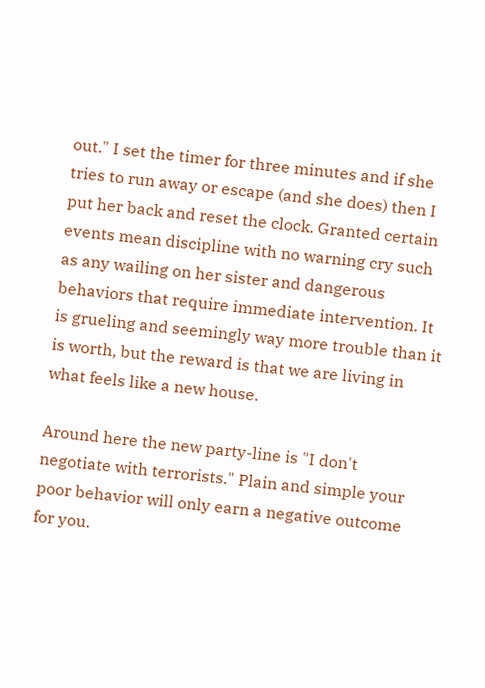out." I set the timer for three minutes and if she tries to run away or escape (and she does) then I put her back and reset the clock. Granted certain events mean discipline with no warning cry such as any wailing on her sister and dangerous behaviors that require immediate intervention. It is grueling and seemingly way more trouble than it is worth, but the reward is that we are living in what feels like a new house.

Around here the new party-line is "I don't negotiate with terrorists." Plain and simple your poor behavior will only earn a negative outcome for you.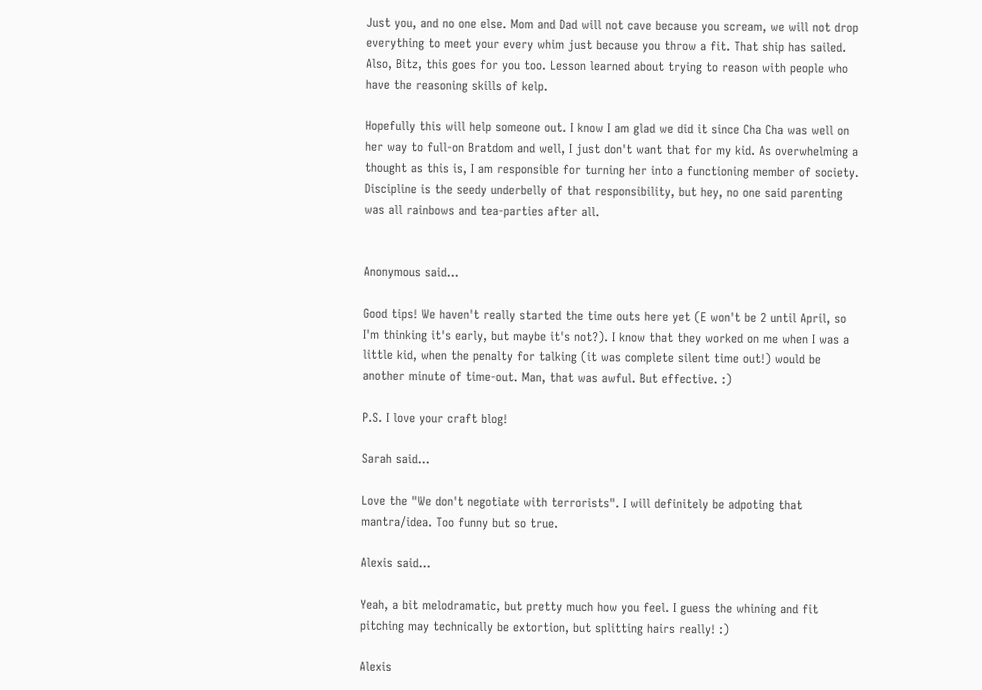Just you, and no one else. Mom and Dad will not cave because you scream, we will not drop everything to meet your every whim just because you throw a fit. That ship has sailed. Also, Bitz, this goes for you too. Lesson learned about trying to reason with people who have the reasoning skills of kelp.

Hopefully this will help someone out. I know I am glad we did it since Cha Cha was well on her way to full-on Bratdom and well, I just don't want that for my kid. As overwhelming a thought as this is, I am responsible for turning her into a functioning member of society. Discipline is the seedy underbelly of that responsibility, but hey, no one said parenting was all rainbows and tea-parties after all.


Anonymous said...

Good tips! We haven't really started the time outs here yet (E won't be 2 until April, so I'm thinking it's early, but maybe it's not?). I know that they worked on me when I was a little kid, when the penalty for talking (it was complete silent time out!) would be another minute of time-out. Man, that was awful. But effective. :)

P.S. I love your craft blog!

Sarah said...

Love the "We don't negotiate with terrorists". I will definitely be adpoting that mantra/idea. Too funny but so true.

Alexis said...

Yeah, a bit melodramatic, but pretty much how you feel. I guess the whining and fit pitching may technically be extortion, but splitting hairs really! :)

Alexis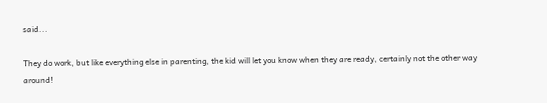said...

They do work, but like everything else in parenting, the kid will let you know when they are ready, certainly not the other way around!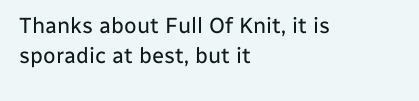Thanks about Full Of Knit, it is sporadic at best, but it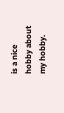is a nice hobby about my hobby.